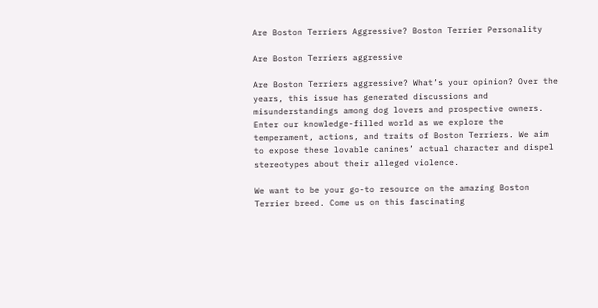Are Boston Terriers Aggressive? Boston Terrier Personality

Are Boston Terriers aggressive

Are Boston Terriers aggressive? What’s your opinion? Over the years, this issue has generated discussions and misunderstandings among dog lovers and prospective owners. Enter our knowledge-filled world as we explore the temperament, actions, and traits of Boston Terriers. We aim to expose these lovable canines’ actual character and dispel stereotypes about their alleged violence.

We want to be your go-to resource on the amazing Boston Terrier breed. Come us on this fascinating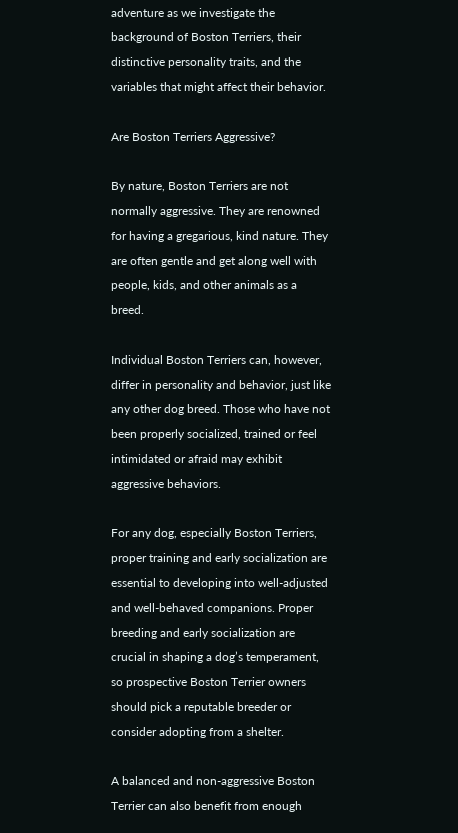adventure as we investigate the background of Boston Terriers, their distinctive personality traits, and the variables that might affect their behavior.

Are Boston Terriers Aggressive?

By nature, Boston Terriers are not normally aggressive. They are renowned for having a gregarious, kind nature. They are often gentle and get along well with people, kids, and other animals as a breed.

Individual Boston Terriers can, however, differ in personality and behavior, just like any other dog breed. Those who have not been properly socialized, trained or feel intimidated or afraid may exhibit aggressive behaviors.

For any dog, especially Boston Terriers, proper training and early socialization are essential to developing into well-adjusted and well-behaved companions. Proper breeding and early socialization are crucial in shaping a dog’s temperament, so prospective Boston Terrier owners should pick a reputable breeder or consider adopting from a shelter.

A balanced and non-aggressive Boston Terrier can also benefit from enough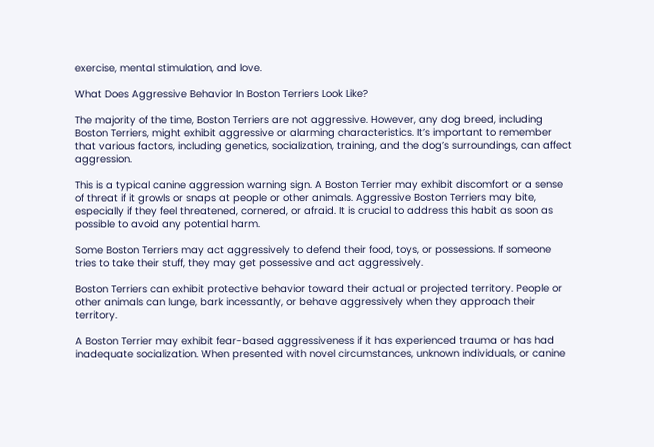exercise, mental stimulation, and love.

What Does Aggressive Behavior In Boston Terriers Look Like?

The majority of the time, Boston Terriers are not aggressive. However, any dog breed, including Boston Terriers, might exhibit aggressive or alarming characteristics. It’s important to remember that various factors, including genetics, socialization, training, and the dog’s surroundings, can affect aggression.

This is a typical canine aggression warning sign. A Boston Terrier may exhibit discomfort or a sense of threat if it growls or snaps at people or other animals. Aggressive Boston Terriers may bite, especially if they feel threatened, cornered, or afraid. It is crucial to address this habit as soon as possible to avoid any potential harm.

Some Boston Terriers may act aggressively to defend their food, toys, or possessions. If someone tries to take their stuff, they may get possessive and act aggressively.

Boston Terriers can exhibit protective behavior toward their actual or projected territory. People or other animals can lunge, bark incessantly, or behave aggressively when they approach their territory.

A Boston Terrier may exhibit fear-based aggressiveness if it has experienced trauma or has had inadequate socialization. When presented with novel circumstances, unknown individuals, or canine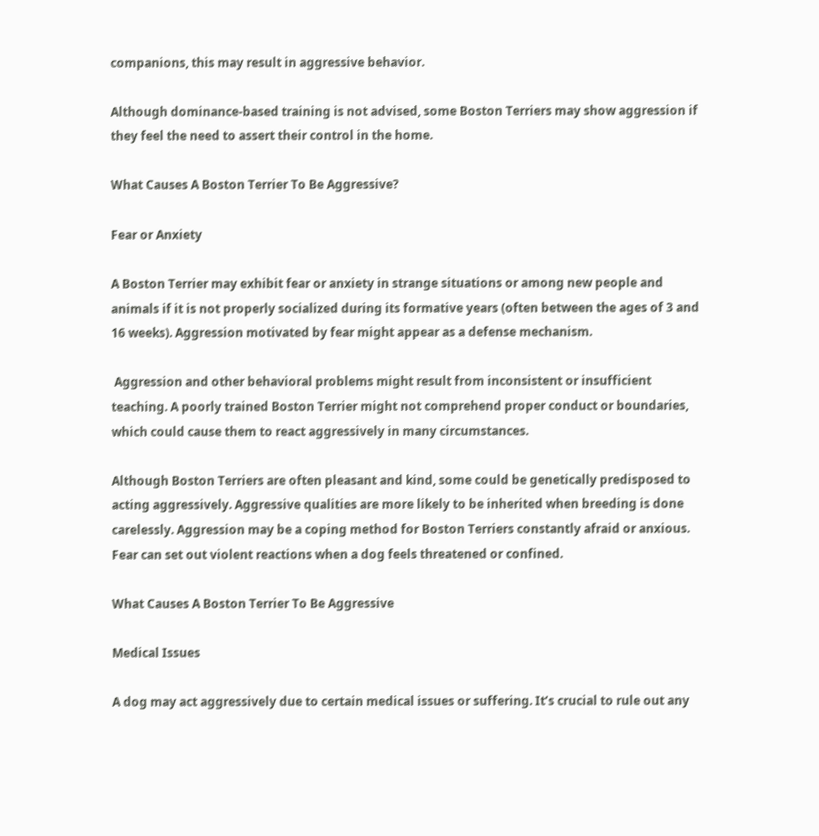companions, this may result in aggressive behavior.

Although dominance-based training is not advised, some Boston Terriers may show aggression if they feel the need to assert their control in the home.

What Causes A Boston Terrier To Be Aggressive?

Fear or Anxiety

A Boston Terrier may exhibit fear or anxiety in strange situations or among new people and animals if it is not properly socialized during its formative years (often between the ages of 3 and 16 weeks). Aggression motivated by fear might appear as a defense mechanism.

 Aggression and other behavioral problems might result from inconsistent or insufficient teaching. A poorly trained Boston Terrier might not comprehend proper conduct or boundaries, which could cause them to react aggressively in many circumstances.

Although Boston Terriers are often pleasant and kind, some could be genetically predisposed to acting aggressively. Aggressive qualities are more likely to be inherited when breeding is done carelessly. Aggression may be a coping method for Boston Terriers constantly afraid or anxious. Fear can set out violent reactions when a dog feels threatened or confined.

What Causes A Boston Terrier To Be Aggressive

Medical Issues

A dog may act aggressively due to certain medical issues or suffering. It’s crucial to rule out any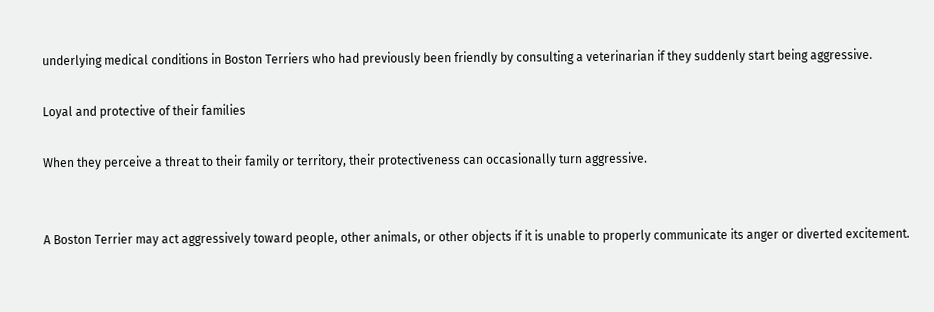underlying medical conditions in Boston Terriers who had previously been friendly by consulting a veterinarian if they suddenly start being aggressive.

Loyal and protective of their families

When they perceive a threat to their family or territory, their protectiveness can occasionally turn aggressive.


A Boston Terrier may act aggressively toward people, other animals, or other objects if it is unable to properly communicate its anger or diverted excitement.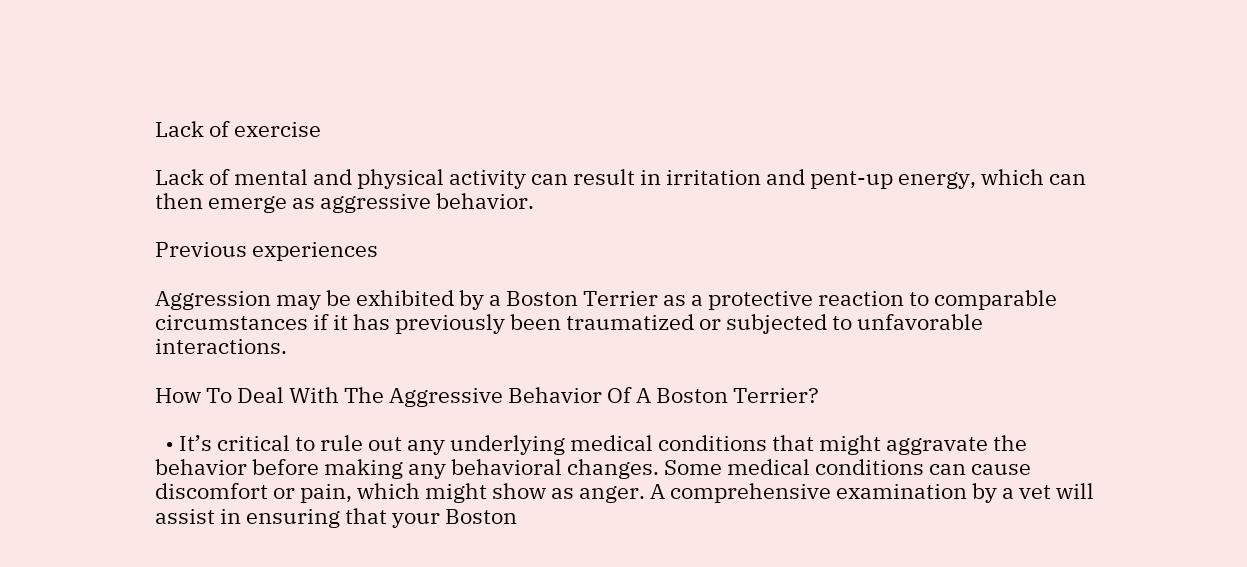Lack of exercise

Lack of mental and physical activity can result in irritation and pent-up energy, which can then emerge as aggressive behavior.

Previous experiences

Aggression may be exhibited by a Boston Terrier as a protective reaction to comparable circumstances if it has previously been traumatized or subjected to unfavorable interactions.

How To Deal With The Aggressive Behavior Of A Boston Terrier?

  • It’s critical to rule out any underlying medical conditions that might aggravate the behavior before making any behavioral changes. Some medical conditions can cause discomfort or pain, which might show as anger. A comprehensive examination by a vet will assist in ensuring that your Boston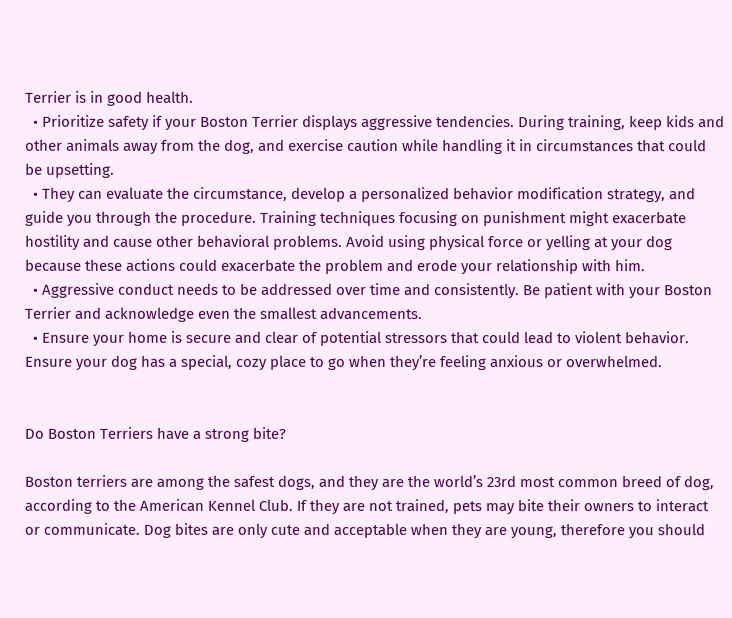Terrier is in good health.
  • Prioritize safety if your Boston Terrier displays aggressive tendencies. During training, keep kids and other animals away from the dog, and exercise caution while handling it in circumstances that could be upsetting.
  • They can evaluate the circumstance, develop a personalized behavior modification strategy, and guide you through the procedure. Training techniques focusing on punishment might exacerbate hostility and cause other behavioral problems. Avoid using physical force or yelling at your dog because these actions could exacerbate the problem and erode your relationship with him.
  • Aggressive conduct needs to be addressed over time and consistently. Be patient with your Boston Terrier and acknowledge even the smallest advancements.
  • Ensure your home is secure and clear of potential stressors that could lead to violent behavior. Ensure your dog has a special, cozy place to go when they’re feeling anxious or overwhelmed.


Do Boston Terriers have a strong bite?

Boston terriers are among the safest dogs, and they are the world’s 23rd most common breed of dog, according to the American Kennel Club. If they are not trained, pets may bite their owners to interact or communicate. Dog bites are only cute and acceptable when they are young, therefore you should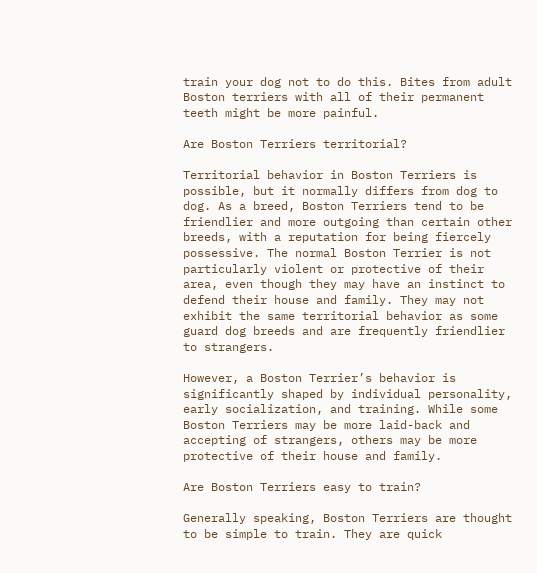train your dog not to do this. Bites from adult Boston terriers with all of their permanent teeth might be more painful.

Are Boston Terriers territorial?

Territorial behavior in Boston Terriers is possible, but it normally differs from dog to dog. As a breed, Boston Terriers tend to be friendlier and more outgoing than certain other breeds, with a reputation for being fiercely possessive. The normal Boston Terrier is not particularly violent or protective of their area, even though they may have an instinct to defend their house and family. They may not exhibit the same territorial behavior as some guard dog breeds and are frequently friendlier to strangers.

However, a Boston Terrier’s behavior is significantly shaped by individual personality, early socialization, and training. While some Boston Terriers may be more laid-back and accepting of strangers, others may be more protective of their house and family.

Are Boston Terriers easy to train?

Generally speaking, Boston Terriers are thought to be simple to train. They are quick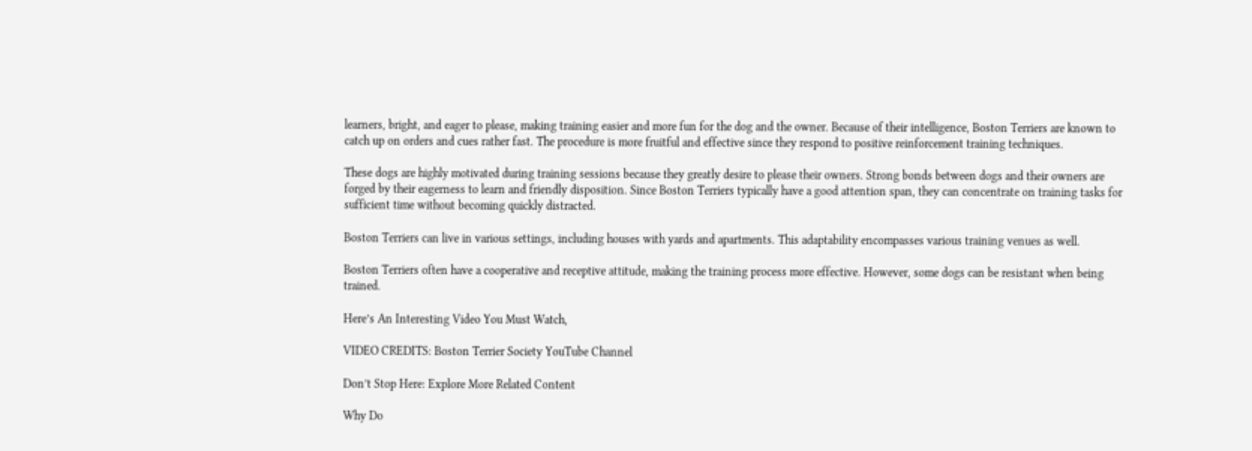learners, bright, and eager to please, making training easier and more fun for the dog and the owner. Because of their intelligence, Boston Terriers are known to catch up on orders and cues rather fast. The procedure is more fruitful and effective since they respond to positive reinforcement training techniques.

These dogs are highly motivated during training sessions because they greatly desire to please their owners. Strong bonds between dogs and their owners are forged by their eagerness to learn and friendly disposition. Since Boston Terriers typically have a good attention span, they can concentrate on training tasks for sufficient time without becoming quickly distracted.

Boston Terriers can live in various settings, including houses with yards and apartments. This adaptability encompasses various training venues as well.

Boston Terriers often have a cooperative and receptive attitude, making the training process more effective. However, some dogs can be resistant when being trained.

Here’s An Interesting Video You Must Watch,

VIDEO CREDITS: Boston Terrier Society YouTube Channel

Don’t Stop Here: Explore More Related Content

Why Do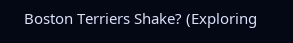Boston Terriers Shake? (Exploring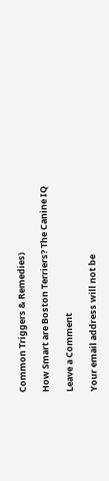Common Triggers & Remedies)

How Smart are Boston Terriers? The Canine IQ

Leave a Comment

Your email address will not be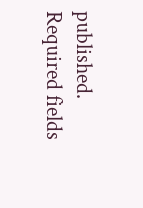published. Required fields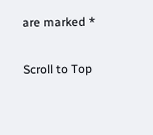are marked *

Scroll to Top